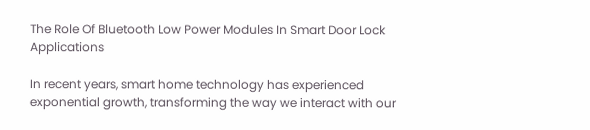The Role Of Bluetooth Low Power Modules In Smart Door Lock Applications

In recent years, smart home technology has experienced exponential growth, transforming the way we interact with our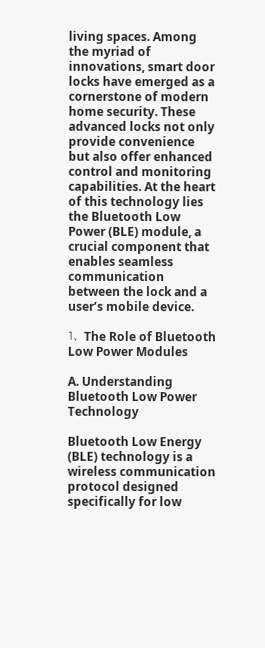living spaces. Among the myriad of innovations, smart door locks have emerged as a cornerstone of modern home security. These advanced locks not only provide convenience but also offer enhanced control and monitoring capabilities. At the heart of this technology lies the Bluetooth Low Power (BLE) module, a crucial component that enables seamless communication between the lock and a user’s mobile device.

1、The Role of Bluetooth Low Power Modules

A. Understanding Bluetooth Low Power Technology

Bluetooth Low Energy (BLE) technology is a wireless communication protocol designed specifically for low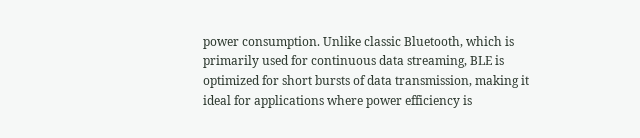power consumption. Unlike classic Bluetooth, which is primarily used for continuous data streaming, BLE is optimized for short bursts of data transmission, making it ideal for applications where power efficiency is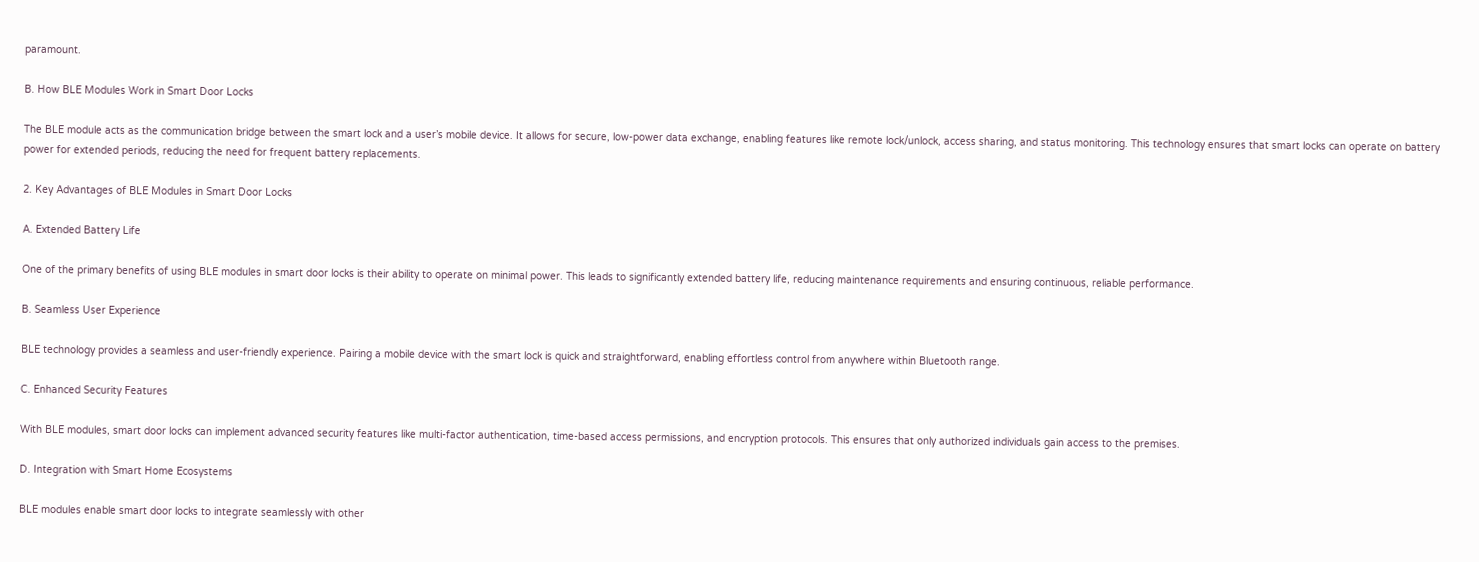paramount.

B. How BLE Modules Work in Smart Door Locks

The BLE module acts as the communication bridge between the smart lock and a user’s mobile device. It allows for secure, low-power data exchange, enabling features like remote lock/unlock, access sharing, and status monitoring. This technology ensures that smart locks can operate on battery power for extended periods, reducing the need for frequent battery replacements.

2. Key Advantages of BLE Modules in Smart Door Locks

A. Extended Battery Life

One of the primary benefits of using BLE modules in smart door locks is their ability to operate on minimal power. This leads to significantly extended battery life, reducing maintenance requirements and ensuring continuous, reliable performance.

B. Seamless User Experience

BLE technology provides a seamless and user-friendly experience. Pairing a mobile device with the smart lock is quick and straightforward, enabling effortless control from anywhere within Bluetooth range.

C. Enhanced Security Features

With BLE modules, smart door locks can implement advanced security features like multi-factor authentication, time-based access permissions, and encryption protocols. This ensures that only authorized individuals gain access to the premises.

D. Integration with Smart Home Ecosystems

BLE modules enable smart door locks to integrate seamlessly with other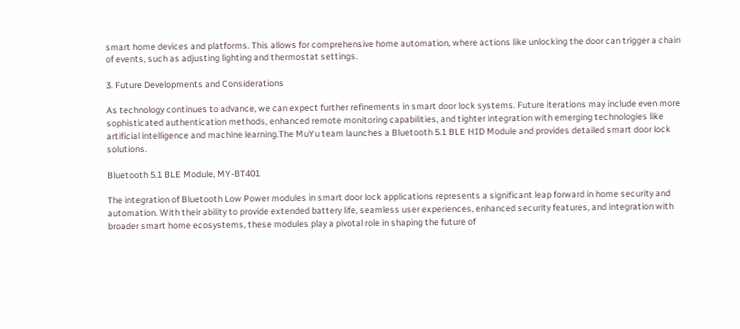smart home devices and platforms. This allows for comprehensive home automation, where actions like unlocking the door can trigger a chain of events, such as adjusting lighting and thermostat settings.

3. Future Developments and Considerations

As technology continues to advance, we can expect further refinements in smart door lock systems. Future iterations may include even more sophisticated authentication methods, enhanced remote monitoring capabilities, and tighter integration with emerging technologies like artificial intelligence and machine learning.The MuYu team launches a Bluetooth 5.1 BLE HID Module and provides detailed smart door lock solutions.

Bluetooth 5.1 BLE Module, MY-BT401

The integration of Bluetooth Low Power modules in smart door lock applications represents a significant leap forward in home security and automation. With their ability to provide extended battery life, seamless user experiences, enhanced security features, and integration with broader smart home ecosystems, these modules play a pivotal role in shaping the future of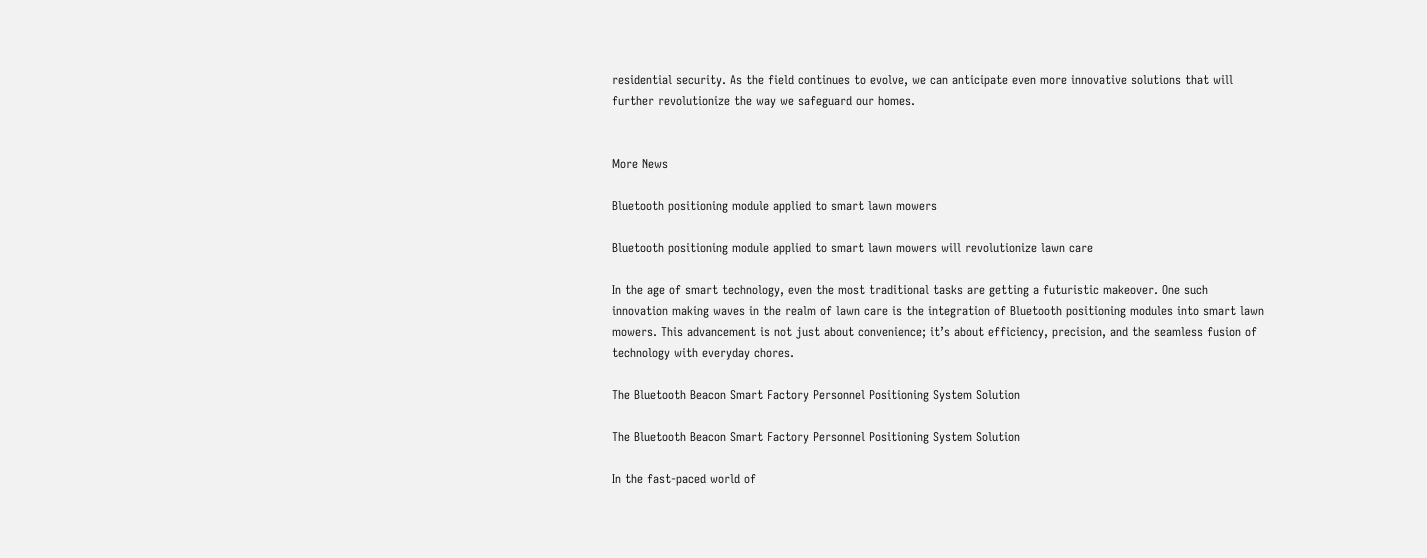residential security. As the field continues to evolve, we can anticipate even more innovative solutions that will further revolutionize the way we safeguard our homes.


More News

Bluetooth positioning module applied to smart lawn mowers

Bluetooth positioning module applied to smart lawn mowers will revolutionize lawn care

In the age of smart technology, even the most traditional tasks are getting a futuristic makeover. One such innovation making waves in the realm of lawn care is the integration of Bluetooth positioning modules into smart lawn mowers. This advancement is not just about convenience; it’s about efficiency, precision, and the seamless fusion of technology with everyday chores.

The Bluetooth Beacon Smart Factory Personnel Positioning System Solution

The Bluetooth Beacon Smart Factory Personnel Positioning System Solution

In the fast-paced world of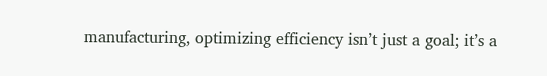manufacturing, optimizing efficiency isn’t just a goal; it’s a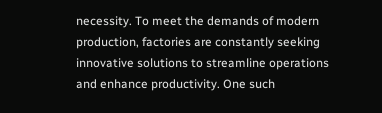necessity. To meet the demands of modern production, factories are constantly seeking innovative solutions to streamline operations and enhance productivity. One such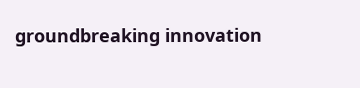groundbreaking innovation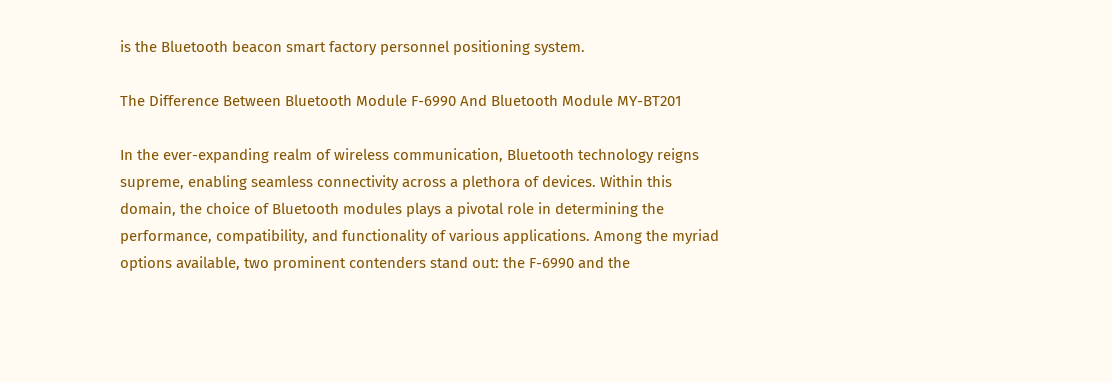is the Bluetooth beacon smart factory personnel positioning system.

The Difference Between Bluetooth Module F-6990 And Bluetooth Module MY-BT201

In the ever-expanding realm of wireless communication, Bluetooth technology reigns supreme, enabling seamless connectivity across a plethora of devices. Within this domain, the choice of Bluetooth modules plays a pivotal role in determining the performance, compatibility, and functionality of various applications. Among the myriad options available, two prominent contenders stand out: the F-6990 and the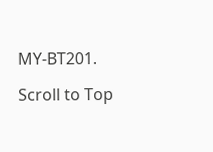MY-BT201.

Scroll to Top